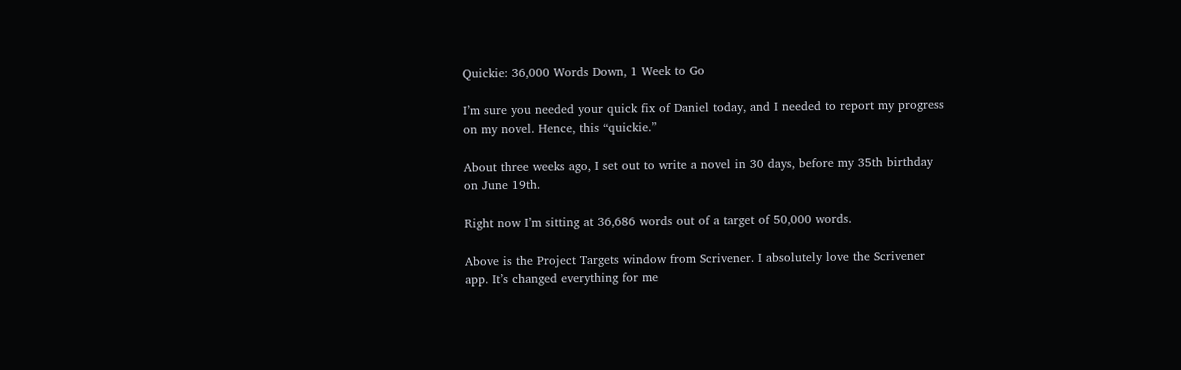Quickie: 36,000 Words Down, 1 Week to Go

I’m sure you needed your quick fix of Daniel today, and I needed to report my progress on my novel. Hence, this “quickie.”

About three weeks ago, I set out to write a novel in 30 days, before my 35th birthday on June 19th.

Right now I’m sitting at 36,686 words out of a target of 50,000 words.

Above is the Project Targets window from Scrivener. I absolutely love the Scrivener app. It’s changed everything for me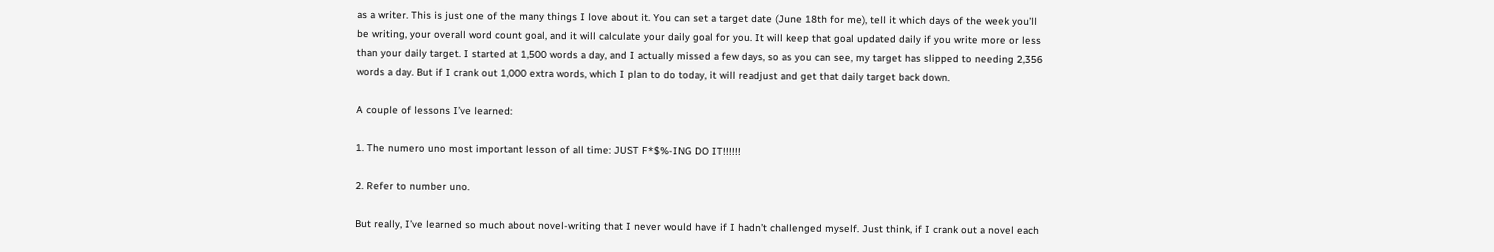as a writer. This is just one of the many things I love about it. You can set a target date (June 18th for me), tell it which days of the week you’ll be writing, your overall word count goal, and it will calculate your daily goal for you. It will keep that goal updated daily if you write more or less than your daily target. I started at 1,500 words a day, and I actually missed a few days, so as you can see, my target has slipped to needing 2,356 words a day. But if I crank out 1,000 extra words, which I plan to do today, it will readjust and get that daily target back down.

A couple of lessons I’ve learned:

1. The numero uno most important lesson of all time: JUST F*$%-ING DO IT!!!!!!

2. Refer to number uno.

But really, I’ve learned so much about novel-writing that I never would have if I hadn’t challenged myself. Just think, if I crank out a novel each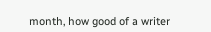month, how good of a writer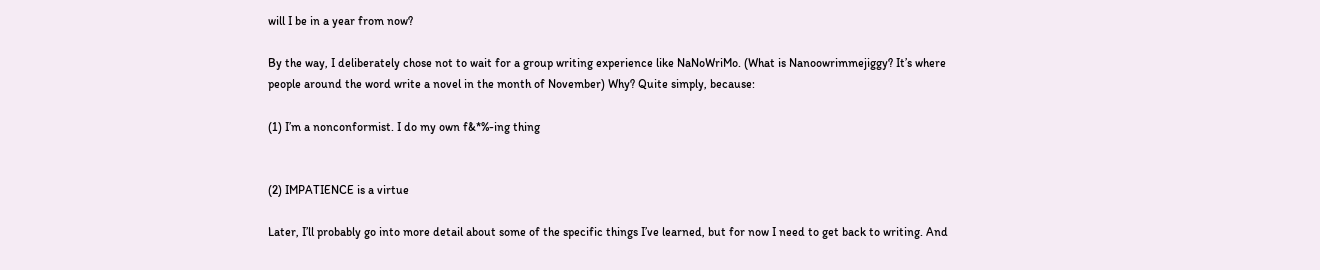will I be in a year from now?

By the way, I deliberately chose not to wait for a group writing experience like NaNoWriMo. (What is Nanoowrimmejiggy? It’s where people around the word write a novel in the month of November) Why? Quite simply, because:

(1) I’m a nonconformist. I do my own f&*%-ing thing


(2) IMPATIENCE is a virtue

Later, I’ll probably go into more detail about some of the specific things I’ve learned, but for now I need to get back to writing. And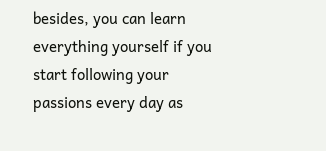besides, you can learn everything yourself if you start following your passions every day as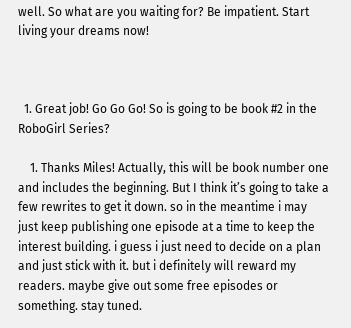well. So what are you waiting for? Be impatient. Start living your dreams now!



  1. Great job! Go Go Go! So is going to be book #2 in the RoboGirl Series?

    1. Thanks Miles! Actually, this will be book number one and includes the beginning. But I think it’s going to take a few rewrites to get it down. so in the meantime i may just keep publishing one episode at a time to keep the interest building. i guess i just need to decide on a plan and just stick with it. but i definitely will reward my readers. maybe give out some free episodes or something. stay tuned.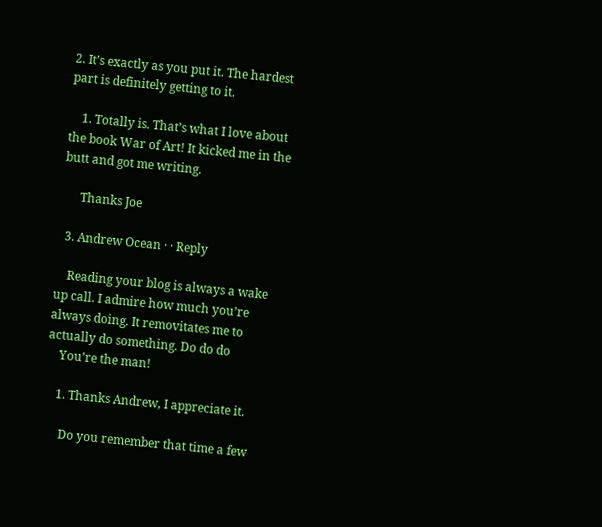2. It’s exactly as you put it. The hardest part is definitely getting to it.

    1. Totally is. That’s what I love about the book War of Art! It kicked me in the butt and got me writing.

      Thanks Joe

  3. Andrew Ocean · · Reply

    Reading your blog is always a wake up call. I admire how much you’re always doing. It removitates me to actually do something. Do do do
    You’re the man!

    1. Thanks Andrew, I appreciate it.

      Do you remember that time a few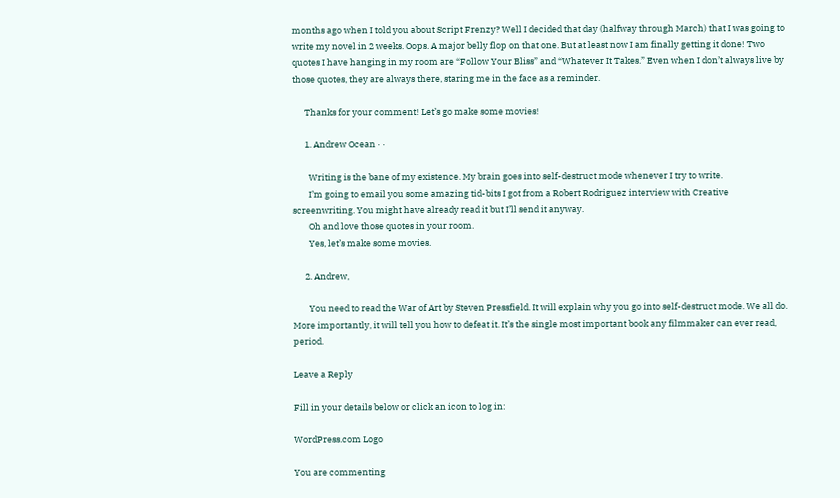months ago when I told you about Script Frenzy? Well I decided that day (halfway through March) that I was going to write my novel in 2 weeks. Oops. A major belly flop on that one. But at least now I am finally getting it done! Two quotes I have hanging in my room are “Follow Your Bliss” and “Whatever It Takes.” Even when I don’t always live by those quotes, they are always there, staring me in the face as a reminder.

      Thanks for your comment! Let’s go make some movies!

      1. Andrew Ocean · ·

        Writing is the bane of my existence. My brain goes into self-destruct mode whenever I try to write.
        I’m going to email you some amazing tid-bits I got from a Robert Rodriguez interview with Creative screenwriting. You might have already read it but I’ll send it anyway.
        Oh and love those quotes in your room.
        Yes, let’s make some movies.

      2. Andrew,

        You need to read the War of Art by Steven Pressfield. It will explain why you go into self-destruct mode. We all do. More importantly, it will tell you how to defeat it. It’s the single most important book any filmmaker can ever read, period.

Leave a Reply

Fill in your details below or click an icon to log in:

WordPress.com Logo

You are commenting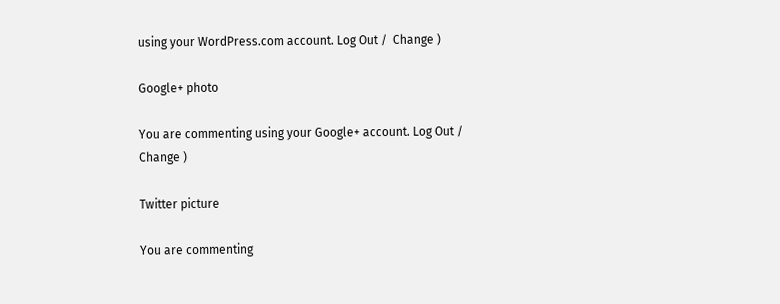using your WordPress.com account. Log Out /  Change )

Google+ photo

You are commenting using your Google+ account. Log Out /  Change )

Twitter picture

You are commenting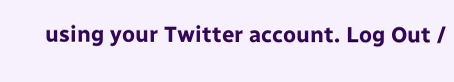using your Twitter account. Log Out /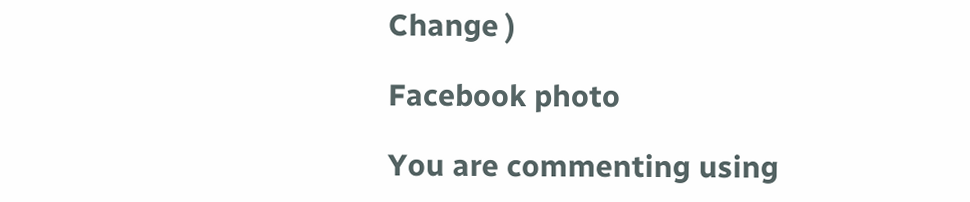Change )

Facebook photo

You are commenting using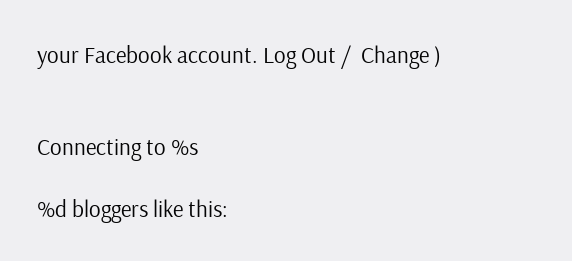your Facebook account. Log Out /  Change )


Connecting to %s

%d bloggers like this: